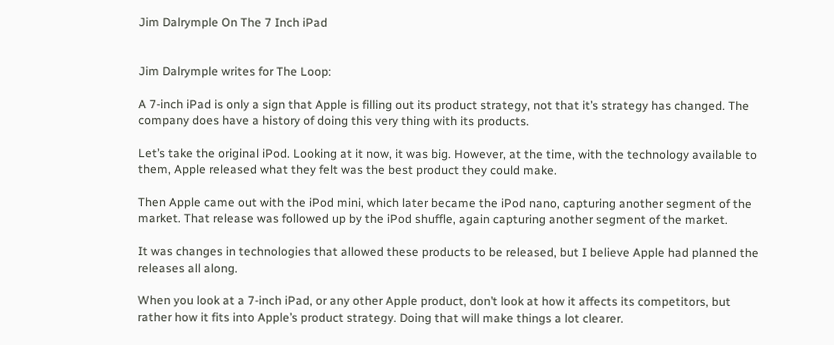Jim Dalrymple On The 7 Inch iPad


Jim Dalrymple writes for The Loop:

A 7-inch iPad is only a sign that Apple is filling out its product strategy, not that it’s strategy has changed. The company does have a history of doing this very thing with its products.

Let’s take the original iPod. Looking at it now, it was big. However, at the time, with the technology available to them, Apple released what they felt was the best product they could make.

Then Apple came out with the iPod mini, which later became the iPod nano, capturing another segment of the market. That release was followed up by the iPod shuffle, again capturing another segment of the market.

It was changes in technologies that allowed these products to be released, but I believe Apple had planned the releases all along.

When you look at a 7-inch iPad, or any other Apple product, don’t look at how it affects its competitors, but rather how it fits into Apple’s product strategy. Doing that will make things a lot clearer.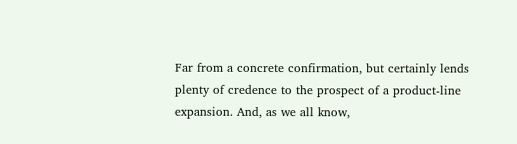Far from a concrete confirmation, but certainly lends plenty of credence to the prospect of a product-line expansion. And, as we all know,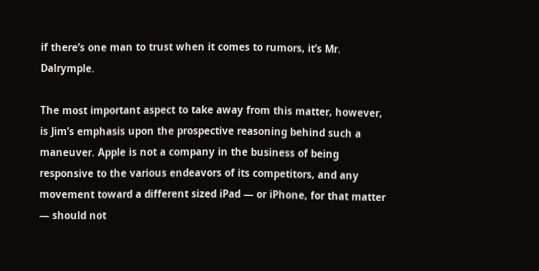if there’s one man to trust when it comes to rumors, it’s Mr. Dalrymple.

The most important aspect to take away from this matter, however, is Jim’s emphasis upon the prospective reasoning behind such a maneuver. Apple is not a company in the business of being responsive to the various endeavors of its competitors, and any movement toward a different sized iPad — or iPhone, for that matter — should not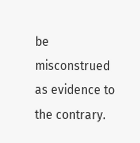be misconstrued as evidence to the contrary.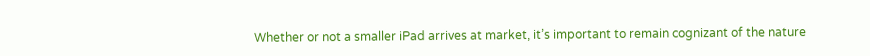Whether or not a smaller iPad arrives at market, it’s important to remain cognizant of the nature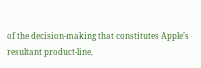of the decision-making that constitutes Apple’s resultant product-line.